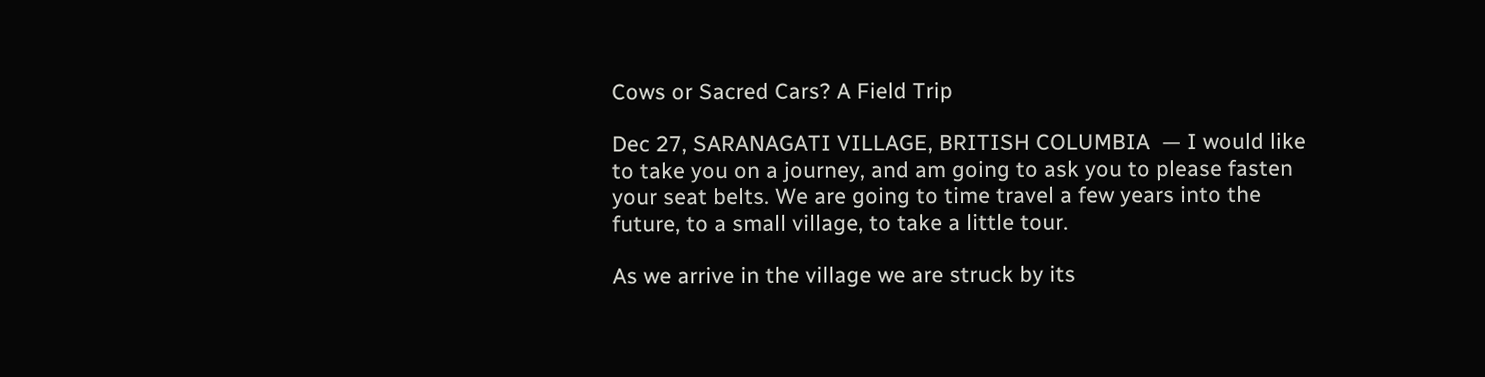Cows or Sacred Cars? A Field Trip

Dec 27, SARANAGATI VILLAGE, BRITISH COLUMBIA  — I would like to take you on a journey, and am going to ask you to please fasten your seat belts. We are going to time travel a few years into the future, to a small village, to take a little tour.

As we arrive in the village we are struck by its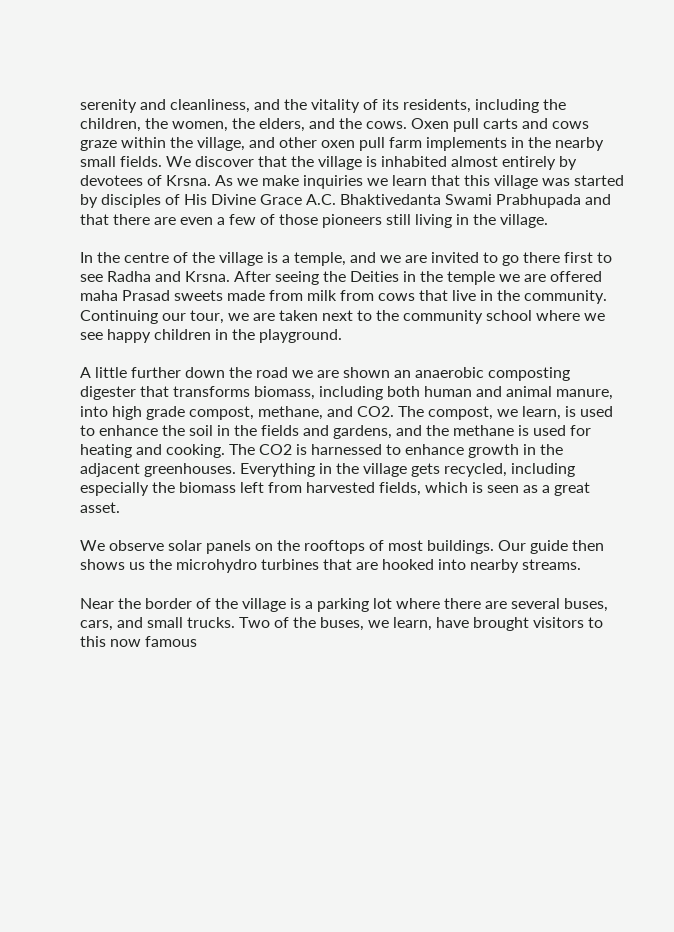serenity and cleanliness, and the vitality of its residents, including the children, the women, the elders, and the cows. Oxen pull carts and cows graze within the village, and other oxen pull farm implements in the nearby small fields. We discover that the village is inhabited almost entirely by devotees of Krsna. As we make inquiries we learn that this village was started by disciples of His Divine Grace A.C. Bhaktivedanta Swami Prabhupada and that there are even a few of those pioneers still living in the village.

In the centre of the village is a temple, and we are invited to go there first to see Radha and Krsna. After seeing the Deities in the temple we are offered maha Prasad sweets made from milk from cows that live in the community. Continuing our tour, we are taken next to the community school where we see happy children in the playground.

A little further down the road we are shown an anaerobic composting digester that transforms biomass, including both human and animal manure, into high grade compost, methane, and CO2. The compost, we learn, is used to enhance the soil in the fields and gardens, and the methane is used for heating and cooking. The CO2 is harnessed to enhance growth in the adjacent greenhouses. Everything in the village gets recycled, including especially the biomass left from harvested fields, which is seen as a great asset.

We observe solar panels on the rooftops of most buildings. Our guide then shows us the microhydro turbines that are hooked into nearby streams.

Near the border of the village is a parking lot where there are several buses, cars, and small trucks. Two of the buses, we learn, have brought visitors to this now famous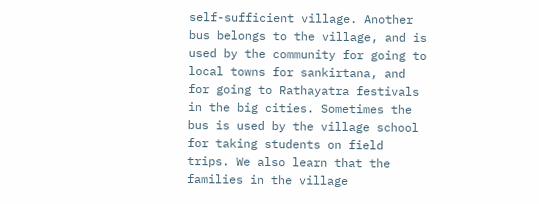self-sufficient village. Another bus belongs to the village, and is used by the community for going to local towns for sankirtana, and for going to Rathayatra festivals in the big cities. Sometimes the bus is used by the village school for taking students on field trips. We also learn that the families in the village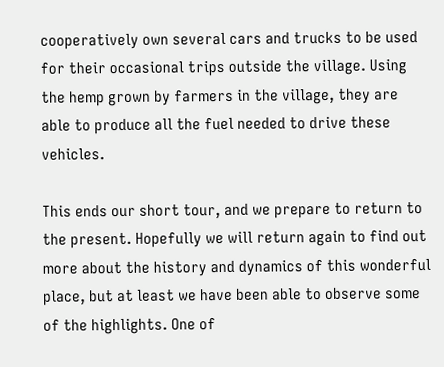cooperatively own several cars and trucks to be used for their occasional trips outside the village. Using the hemp grown by farmers in the village, they are able to produce all the fuel needed to drive these vehicles.

This ends our short tour, and we prepare to return to the present. Hopefully we will return again to find out more about the history and dynamics of this wonderful place, but at least we have been able to observe some of the highlights. One of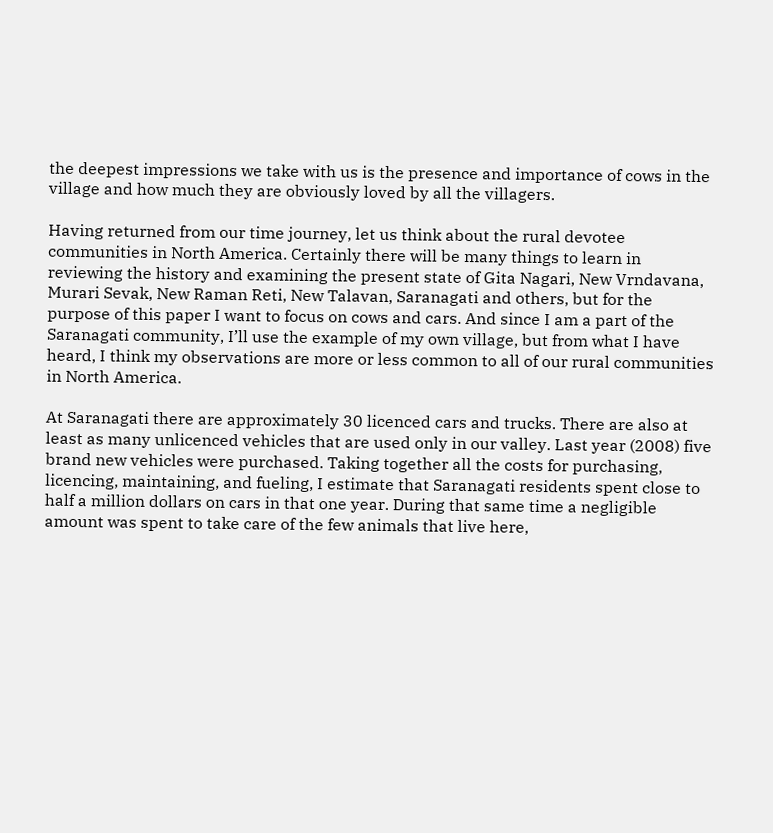the deepest impressions we take with us is the presence and importance of cows in the village and how much they are obviously loved by all the villagers.

Having returned from our time journey, let us think about the rural devotee communities in North America. Certainly there will be many things to learn in reviewing the history and examining the present state of Gita Nagari, New Vrndavana, Murari Sevak, New Raman Reti, New Talavan, Saranagati and others, but for the purpose of this paper I want to focus on cows and cars. And since I am a part of the Saranagati community, I’ll use the example of my own village, but from what I have heard, I think my observations are more or less common to all of our rural communities in North America.

At Saranagati there are approximately 30 licenced cars and trucks. There are also at least as many unlicenced vehicles that are used only in our valley. Last year (2008) five brand new vehicles were purchased. Taking together all the costs for purchasing, licencing, maintaining, and fueling, I estimate that Saranagati residents spent close to half a million dollars on cars in that one year. During that same time a negligible amount was spent to take care of the few animals that live here,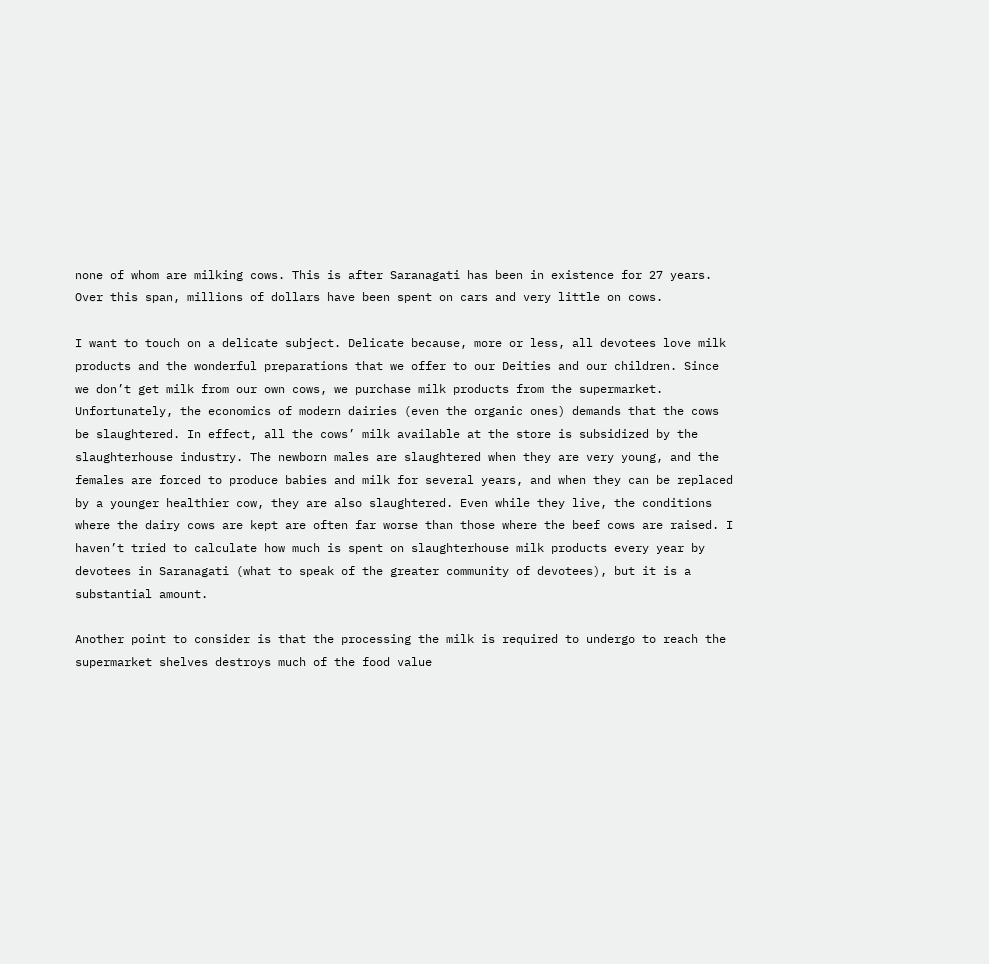none of whom are milking cows. This is after Saranagati has been in existence for 27 years. Over this span, millions of dollars have been spent on cars and very little on cows.

I want to touch on a delicate subject. Delicate because, more or less, all devotees love milk products and the wonderful preparations that we offer to our Deities and our children. Since we don’t get milk from our own cows, we purchase milk products from the supermarket. Unfortunately, the economics of modern dairies (even the organic ones) demands that the cows be slaughtered. In effect, all the cows’ milk available at the store is subsidized by the slaughterhouse industry. The newborn males are slaughtered when they are very young, and the females are forced to produce babies and milk for several years, and when they can be replaced by a younger healthier cow, they are also slaughtered. Even while they live, the conditions where the dairy cows are kept are often far worse than those where the beef cows are raised. I haven’t tried to calculate how much is spent on slaughterhouse milk products every year by devotees in Saranagati (what to speak of the greater community of devotees), but it is a substantial amount.

Another point to consider is that the processing the milk is required to undergo to reach the supermarket shelves destroys much of the food value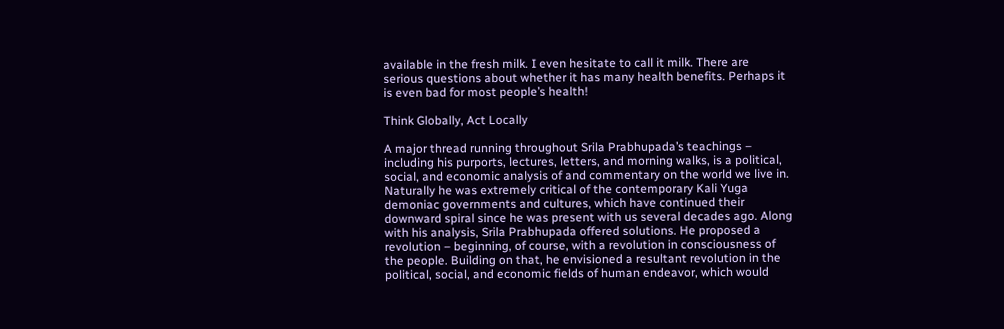available in the fresh milk. I even hesitate to call it milk. There are serious questions about whether it has many health benefits. Perhaps it is even bad for most people’s health!

Think Globally, Act Locally

A major thread running throughout Srila Prabhupada’s teachings – including his purports, lectures, letters, and morning walks, is a political, social, and economic analysis of and commentary on the world we live in. Naturally he was extremely critical of the contemporary Kali Yuga demoniac governments and cultures, which have continued their downward spiral since he was present with us several decades ago. Along with his analysis, Srila Prabhupada offered solutions. He proposed a revolution – beginning, of course, with a revolution in consciousness of the people. Building on that, he envisioned a resultant revolution in the political, social, and economic fields of human endeavor, which would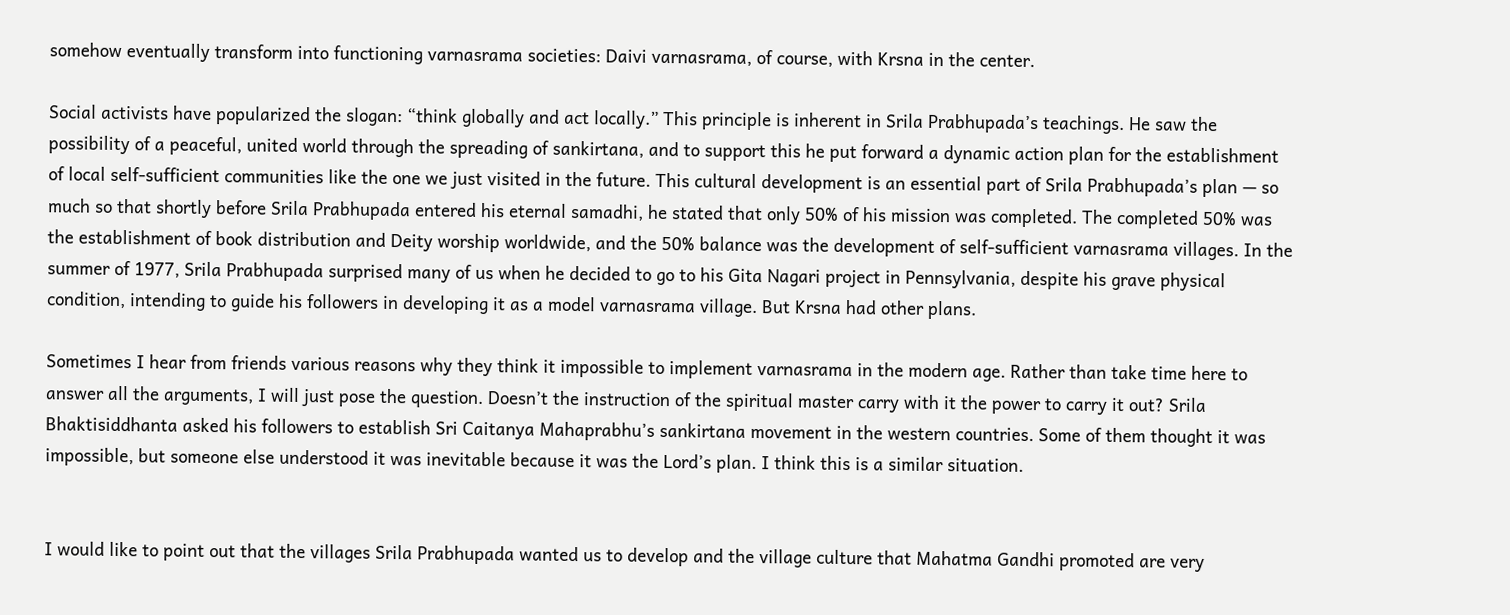somehow eventually transform into functioning varnasrama societies: Daivi varnasrama, of course, with Krsna in the center.

Social activists have popularized the slogan: “think globally and act locally.” This principle is inherent in Srila Prabhupada’s teachings. He saw the possibility of a peaceful, united world through the spreading of sankirtana, and to support this he put forward a dynamic action plan for the establishment of local self-sufficient communities like the one we just visited in the future. This cultural development is an essential part of Srila Prabhupada’s plan — so much so that shortly before Srila Prabhupada entered his eternal samadhi, he stated that only 50% of his mission was completed. The completed 50% was the establishment of book distribution and Deity worship worldwide, and the 50% balance was the development of self-sufficient varnasrama villages. In the summer of 1977, Srila Prabhupada surprised many of us when he decided to go to his Gita Nagari project in Pennsylvania, despite his grave physical condition, intending to guide his followers in developing it as a model varnasrama village. But Krsna had other plans.

Sometimes I hear from friends various reasons why they think it impossible to implement varnasrama in the modern age. Rather than take time here to answer all the arguments, I will just pose the question. Doesn’t the instruction of the spiritual master carry with it the power to carry it out? Srila Bhaktisiddhanta asked his followers to establish Sri Caitanya Mahaprabhu’s sankirtana movement in the western countries. Some of them thought it was impossible, but someone else understood it was inevitable because it was the Lord’s plan. I think this is a similar situation.


I would like to point out that the villages Srila Prabhupada wanted us to develop and the village culture that Mahatma Gandhi promoted are very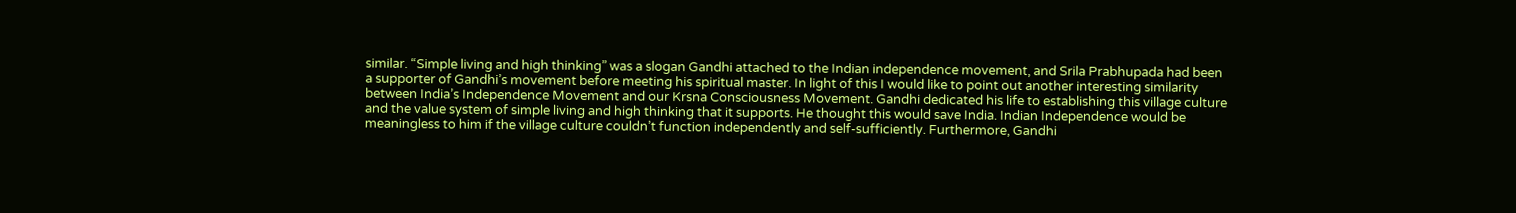similar. “Simple living and high thinking” was a slogan Gandhi attached to the Indian independence movement, and Srila Prabhupada had been a supporter of Gandhi’s movement before meeting his spiritual master. In light of this I would like to point out another interesting similarity between India’s Independence Movement and our Krsna Consciousness Movement. Gandhi dedicated his life to establishing this village culture and the value system of simple living and high thinking that it supports. He thought this would save India. Indian Independence would be meaningless to him if the village culture couldn’t function independently and self-sufficiently. Furthermore, Gandhi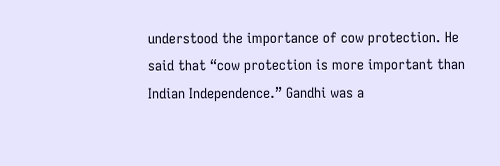understood the importance of cow protection. He said that “cow protection is more important than Indian Independence.” Gandhi was a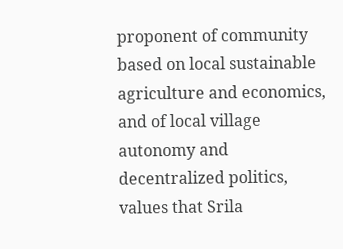proponent of community based on local sustainable agriculture and economics, and of local village autonomy and decentralized politics, values that Srila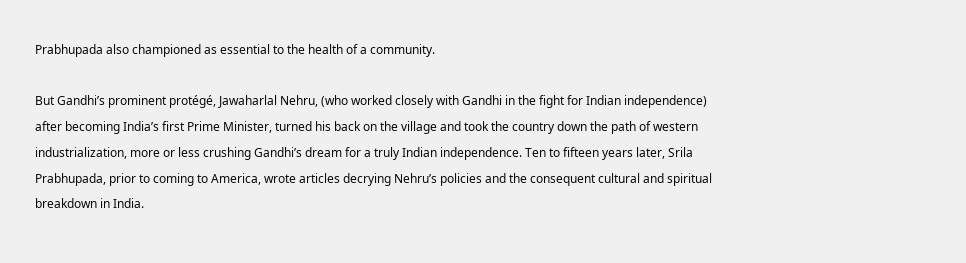Prabhupada also championed as essential to the health of a community.

But Gandhi’s prominent protégé, Jawaharlal Nehru, (who worked closely with Gandhi in the fight for Indian independence) after becoming India’s first Prime Minister, turned his back on the village and took the country down the path of western industrialization, more or less crushing Gandhi’s dream for a truly Indian independence. Ten to fifteen years later, Srila Prabhupada, prior to coming to America, wrote articles decrying Nehru’s policies and the consequent cultural and spiritual breakdown in India.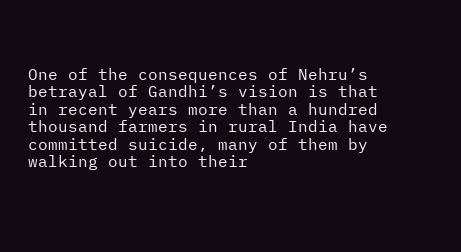One of the consequences of Nehru’s betrayal of Gandhi’s vision is that in recent years more than a hundred thousand farmers in rural India have committed suicide, many of them by walking out into their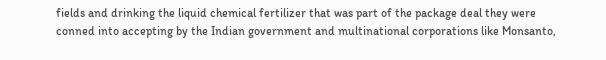fields and drinking the liquid chemical fertilizer that was part of the package deal they were conned into accepting by the Indian government and multinational corporations like Monsanto,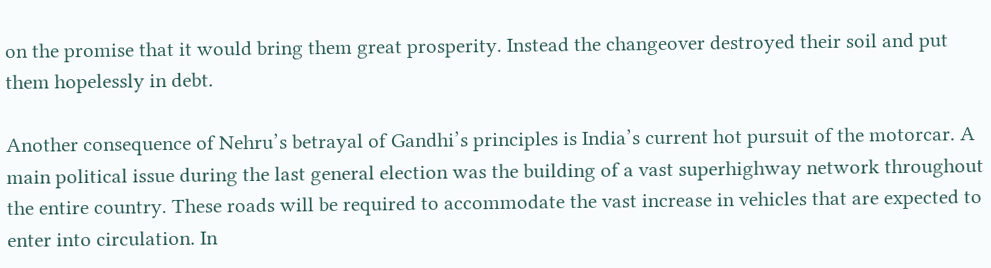on the promise that it would bring them great prosperity. Instead the changeover destroyed their soil and put them hopelessly in debt.

Another consequence of Nehru’s betrayal of Gandhi’s principles is India’s current hot pursuit of the motorcar. A main political issue during the last general election was the building of a vast superhighway network throughout the entire country. These roads will be required to accommodate the vast increase in vehicles that are expected to enter into circulation. In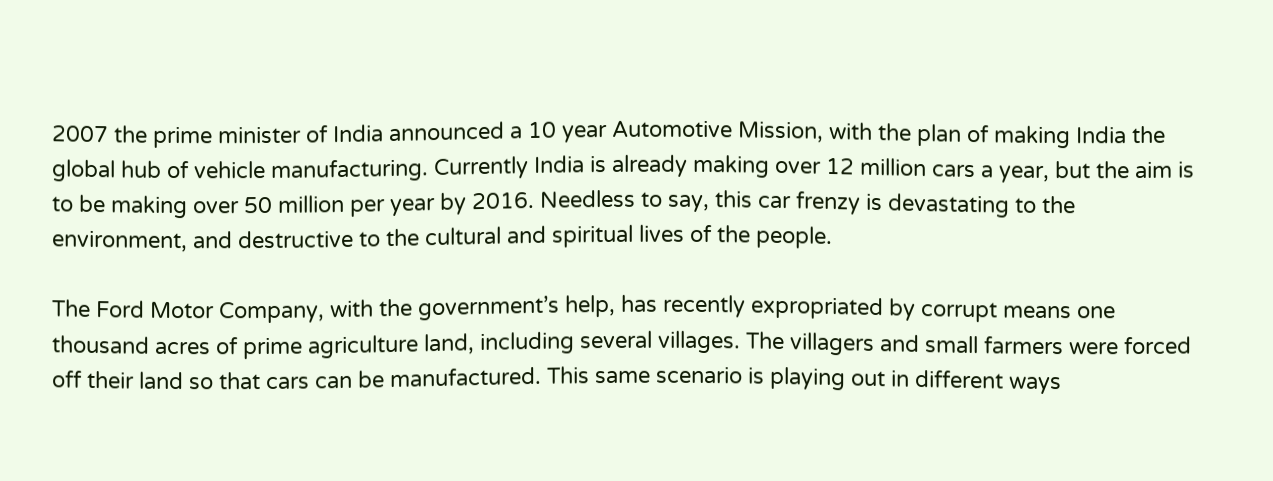2007 the prime minister of India announced a 10 year Automotive Mission, with the plan of making India the global hub of vehicle manufacturing. Currently India is already making over 12 million cars a year, but the aim is to be making over 50 million per year by 2016. Needless to say, this car frenzy is devastating to the environment, and destructive to the cultural and spiritual lives of the people.

The Ford Motor Company, with the government’s help, has recently expropriated by corrupt means one thousand acres of prime agriculture land, including several villages. The villagers and small farmers were forced off their land so that cars can be manufactured. This same scenario is playing out in different ways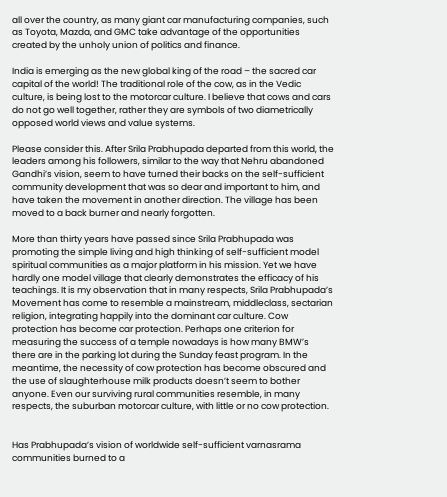all over the country, as many giant car manufacturing companies, such as Toyota, Mazda, and GMC take advantage of the opportunities created by the unholy union of politics and finance.

India is emerging as the new global king of the road – the sacred car capital of the world! The traditional role of the cow, as in the Vedic culture, is being lost to the motorcar culture. I believe that cows and cars do not go well together, rather they are symbols of two diametrically opposed world views and value systems.

Please consider this. After Srila Prabhupada departed from this world, the leaders among his followers, similar to the way that Nehru abandoned Gandhi’s vision, seem to have turned their backs on the self-sufficient community development that was so dear and important to him, and have taken the movement in another direction. The village has been moved to a back burner and nearly forgotten.

More than thirty years have passed since Srila Prabhupada was promoting the simple living and high thinking of self-sufficient model spiritual communities as a major platform in his mission. Yet we have hardly one model village that clearly demonstrates the efficacy of his teachings. It is my observation that in many respects, Srila Prabhupada’s Movement has come to resemble a mainstream, middleclass, sectarian religion, integrating happily into the dominant car culture. Cow protection has become car protection. Perhaps one criterion for measuring the success of a temple nowadays is how many BMW’s there are in the parking lot during the Sunday feast program. In the meantime, the necessity of cow protection has become obscured and the use of slaughterhouse milk products doesn’t seem to bother anyone. Even our surviving rural communities resemble, in many respects, the suburban motorcar culture, with little or no cow protection.


Has Prabhupada’s vision of worldwide self-sufficient varnasrama communities burned to a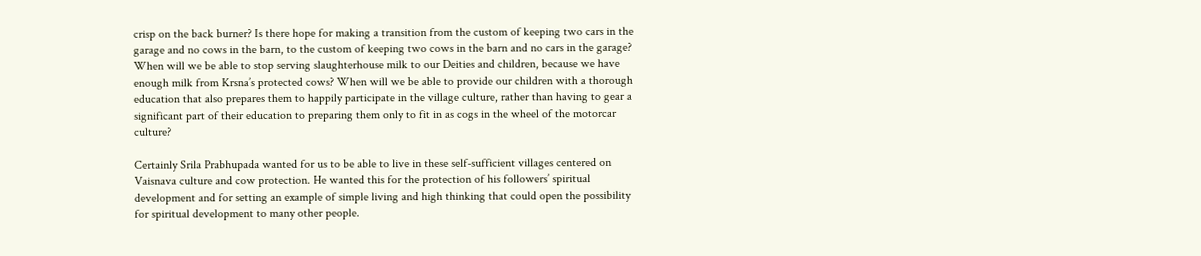crisp on the back burner? Is there hope for making a transition from the custom of keeping two cars in the garage and no cows in the barn, to the custom of keeping two cows in the barn and no cars in the garage? When will we be able to stop serving slaughterhouse milk to our Deities and children, because we have enough milk from Krsna’s protected cows? When will we be able to provide our children with a thorough education that also prepares them to happily participate in the village culture, rather than having to gear a significant part of their education to preparing them only to fit in as cogs in the wheel of the motorcar culture?

Certainly Srila Prabhupada wanted for us to be able to live in these self-sufficient villages centered on Vaisnava culture and cow protection. He wanted this for the protection of his followers’ spiritual development and for setting an example of simple living and high thinking that could open the possibility for spiritual development to many other people.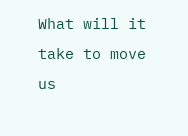What will it take to move us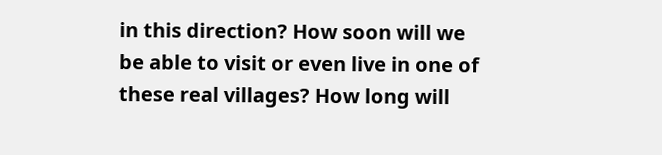in this direction? How soon will we be able to visit or even live in one of these real villages? How long will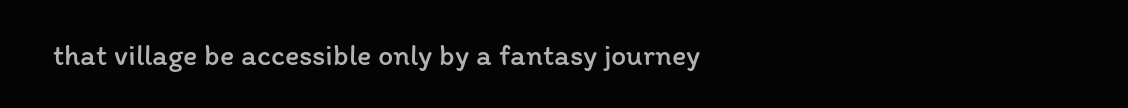that village be accessible only by a fantasy journey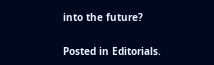into the future?

Posted in Editorials.